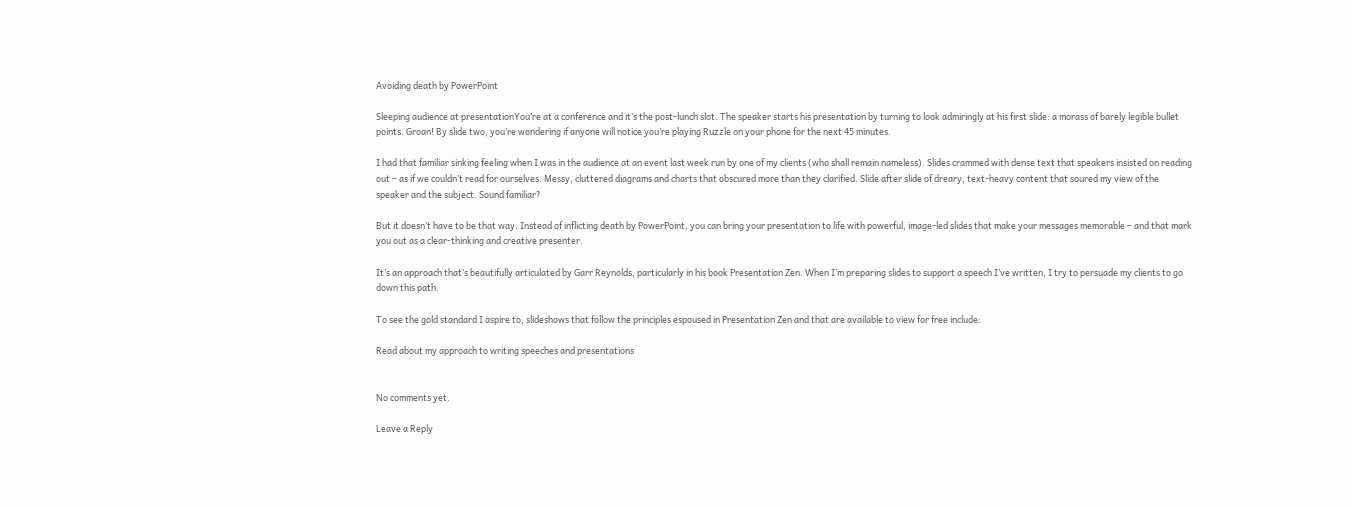Avoiding death by PowerPoint

Sleeping audience at presentationYou’re at a conference and it’s the post-lunch slot. The speaker starts his presentation by turning to look admiringly at his first slide: a morass of barely legible bullet points. Groan! By slide two, you’re wondering if anyone will notice you’re playing Ruzzle on your phone for the next 45 minutes.

I had that familiar sinking feeling when I was in the audience at an event last week run by one of my clients (who shall remain nameless). Slides crammed with dense text that speakers insisted on reading out – as if we couldn’t read for ourselves. Messy, cluttered diagrams and charts that obscured more than they clarified. Slide after slide of dreary, text-heavy content that soured my view of the speaker and the subject. Sound familiar?

But it doesn’t have to be that way. Instead of inflicting death by PowerPoint, you can bring your presentation to life with powerful, image-led slides that make your messages memorable – and that mark you out as a clear-thinking and creative presenter.

It’s an approach that’s beautifully articulated by Garr Reynolds, particularly in his book Presentation Zen. When I’m preparing slides to support a speech I’ve written, I try to persuade my clients to go down this path.

To see the gold standard I aspire to, slideshows that follow the principles espoused in Presentation Zen and that are available to view for free include:

Read about my approach to writing speeches and presentations


No comments yet.

Leave a Reply